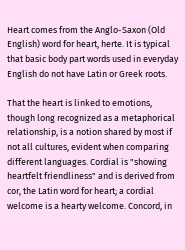Heart comes from the Anglo-Saxon (Old English) word for heart, herte. It is typical that basic body part words used in everyday English do not have Latin or Greek roots.

That the heart is linked to emotions, though long recognized as a metaphorical relationship, is a notion shared by most if not all cultures, evident when comparing different languages. Cordial is "showing heartfelt friendliness" and is derived from cor, the Latin word for heart; a cordial welcome is a hearty welcome. Concord, in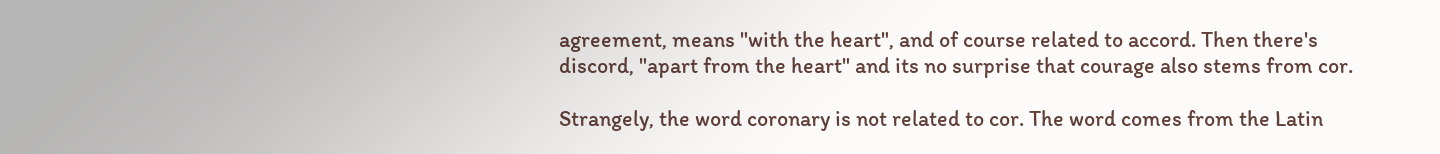agreement, means "with the heart", and of course related to accord. Then there's discord, "apart from the heart" and its no surprise that courage also stems from cor.

Strangely, the word coronary is not related to cor. The word comes from the Latin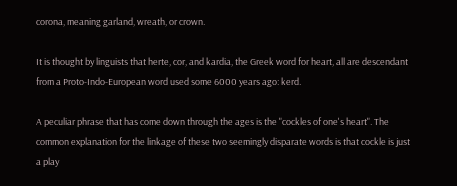corona, meaning garland, wreath, or crown.

It is thought by linguists that herte, cor, and kardia, the Greek word for heart, all are descendant from a Proto-Indo-European word used some 6000 years ago: kerd.

A peculiar phrase that has come down through the ages is the "cockles of one's heart". The common explanation for the linkage of these two seemingly disparate words is that cockle is just a play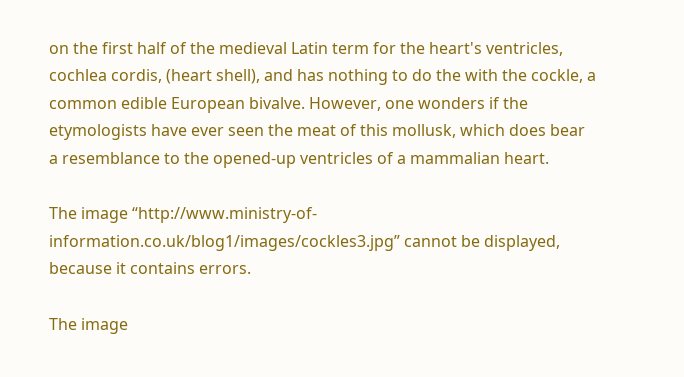on the first half of the medieval Latin term for the heart's ventricles, cochlea cordis, (heart shell), and has nothing to do the with the cockle, a common edible European bivalve. However, one wonders if the etymologists have ever seen the meat of this mollusk, which does bear a resemblance to the opened-up ventricles of a mammalian heart.

The image “http://www.ministry-of-information.co.uk/blog1/images/cockles3.jpg” cannot be displayed, because it contains errors.

The image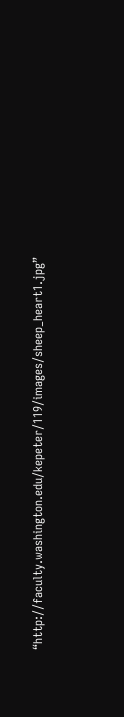“http://faculty.washington.edu/kepeter/119/images/sheep_heart1.jpg”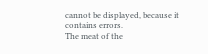cannot be displayed, because it contains errors.
The meat of the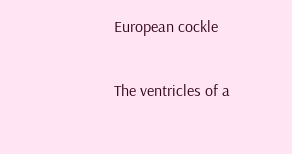European cockle

The ventricles of a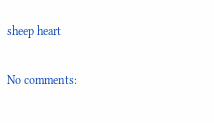sheep heart

No comments: